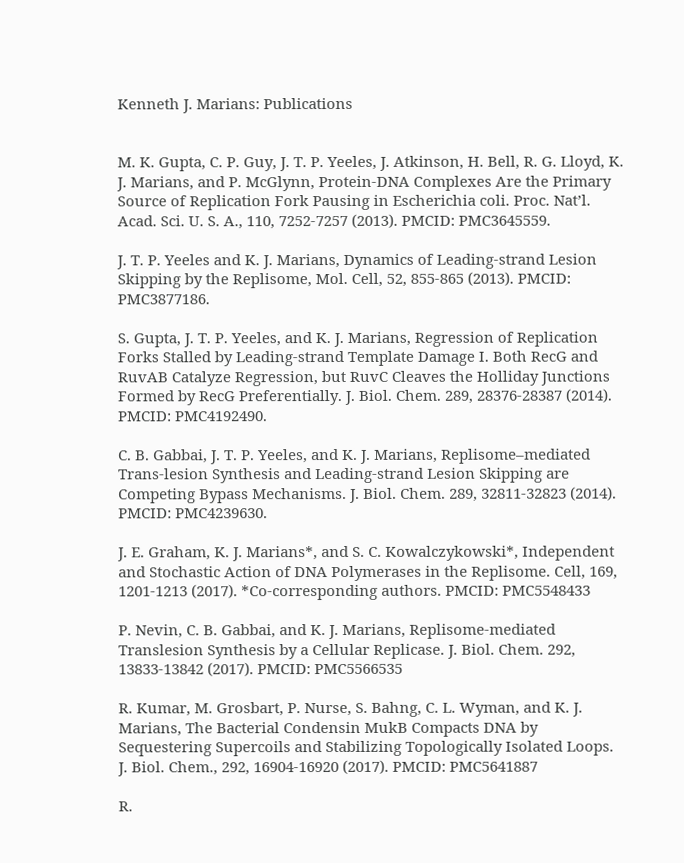Kenneth J. Marians: Publications


M. K. Gupta, C. P. Guy, J. T. P. Yeeles, J. Atkinson, H. Bell, R. G. Lloyd, K. J. Marians, and P. McGlynn, Protein-DNA Complexes Are the Primary Source of Replication Fork Pausing in Escherichia coli. Proc. Nat’l. Acad. Sci. U. S. A., 110, 7252-7257 (2013). PMCID: PMC3645559.

J. T. P. Yeeles and K. J. Marians, Dynamics of Leading-strand Lesion Skipping by the Replisome, Mol. Cell, 52, 855-865 (2013). PMCID: PMC3877186.

S. Gupta, J. T. P. Yeeles, and K. J. Marians, Regression of Replication Forks Stalled by Leading-strand Template Damage I. Both RecG and RuvAB Catalyze Regression, but RuvC Cleaves the Holliday Junctions Formed by RecG Preferentially. J. Biol. Chem. 289, 28376-28387 (2014). PMCID: PMC4192490.

C. B. Gabbai, J. T. P. Yeeles, and K. J. Marians, Replisome–mediated Trans-lesion Synthesis and Leading-strand Lesion Skipping are Competing Bypass Mechanisms. J. Biol. Chem. 289, 32811-32823 (2014). PMCID: PMC4239630.

J. E. Graham, K. J. Marians*, and S. C. Kowalczykowski*, Independent and Stochastic Action of DNA Polymerases in the Replisome. Cell, 169, 1201-1213 (2017). *Co-corresponding authors. PMCID: PMC5548433

P. Nevin, C. B. Gabbai, and K. J. Marians, Replisome-mediated Translesion Synthesis by a Cellular Replicase. J. Biol. Chem. 292, 13833-13842 (2017). PMCID: PMC5566535

R. Kumar, M. Grosbart, P. Nurse, S. Bahng, C. L. Wyman, and K. J. Marians, The Bacterial Condensin MukB Compacts DNA by Sequestering Supercoils and Stabilizing Topologically Isolated Loops. J. Biol. Chem., 292, 16904-16920 (2017). PMCID: PMC5641887

R.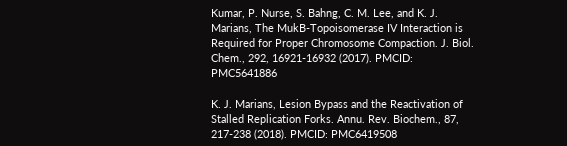Kumar, P. Nurse, S. Bahng, C. M. Lee, and K. J. Marians, The MukB-Topoisomerase IV Interaction is Required for Proper Chromosome Compaction. J. Biol. Chem., 292, 16921-16932 (2017). PMCID: PMC5641886

K. J. Marians, Lesion Bypass and the Reactivation of Stalled Replication Forks. Annu. Rev. Biochem., 87, 217-238 (2018). PMCID: PMC6419508